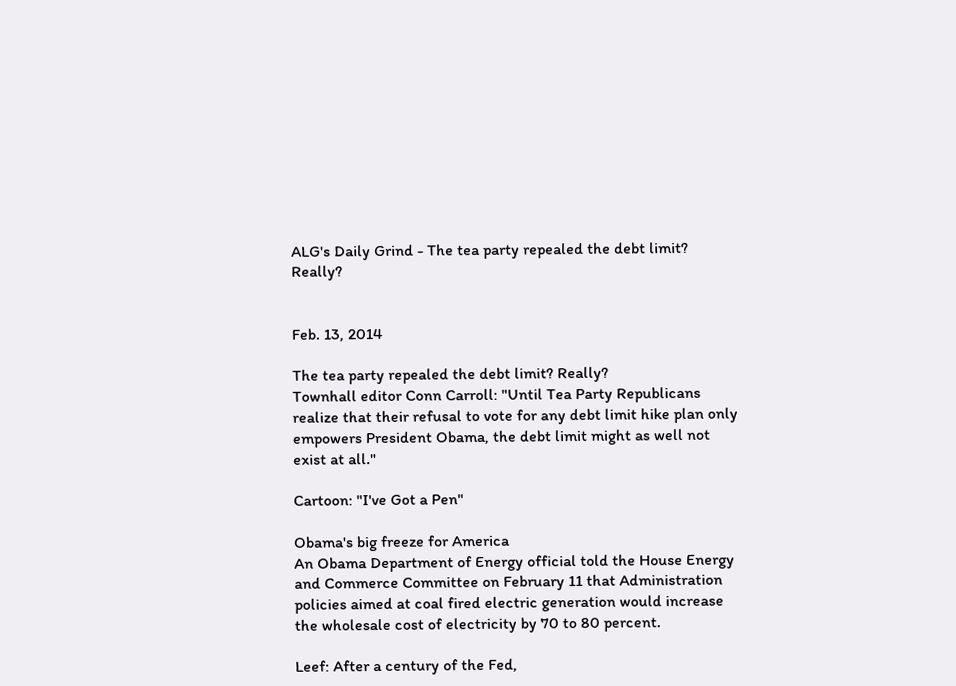ALG's Daily Grind - The tea party repealed the debt limit? Really?


Feb. 13, 2014

The tea party repealed the debt limit? Really?
Townhall editor Conn Carroll: "Until Tea Party Republicans realize that their refusal to vote for any debt limit hike plan only empowers President Obama, the debt limit might as well not exist at all."

Cartoon: "I've Got a Pen"

Obama's big freeze for America
An Obama Department of Energy official told the House Energy and Commerce Committee on February 11 that Administration policies aimed at coal fired electric generation would increase the wholesale cost of electricity by 70 to 80 percent.

Leef: After a century of the Fed,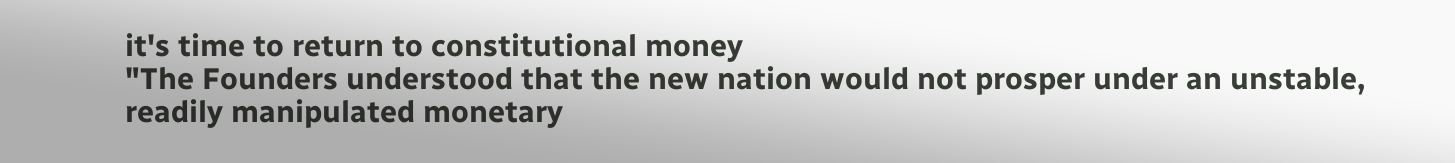it's time to return to constitutional money
"The Founders understood that the new nation would not prosper under an unstable, readily manipulated monetary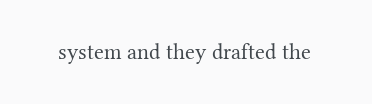system and they drafted the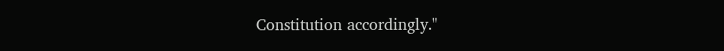Constitution accordingly."